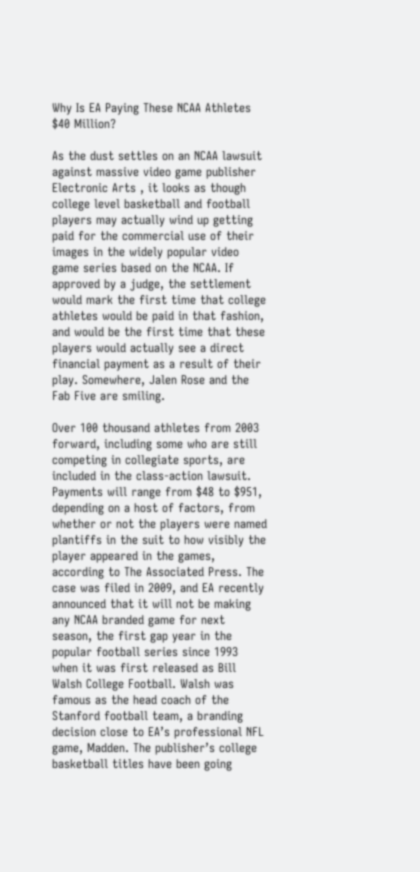Why Is EA Paying These NCAA Athletes $40 Million?

As the dust settles on an NCAA lawsuit against massive video game publisher Electronic Arts , it looks as though college level basketball and football players may actually wind up getting paid for the commercial use of their images in the widely popular video game series based on the NCAA. If approved by a judge, the settlement would mark the first time that college athletes would be paid in that fashion, and would be the first time that these players would actually see a direct financial payment as a result of their play. Somewhere, Jalen Rose and the Fab Five are smiling.

Over 100 thousand athletes from 2003 forward, including some who are still competing in collegiate sports, are included in the class-action lawsuit. Payments will range from $48 to $951, depending on a host of factors, from whether or not the players were named plantiffs in the suit to how visibly the player appeared in the games, according to The Associated Press. The case was filed in 2009, and EA recently announced that it will not be making any NCAA branded game for next season, the first gap year in the popular football series since 1993 when it was first released as Bill Walsh College Football. Walsh was famous as the head coach of the Stanford football team, a branding decision close to EA’s professional NFL game, Madden. The publisher’s college basketball titles have been going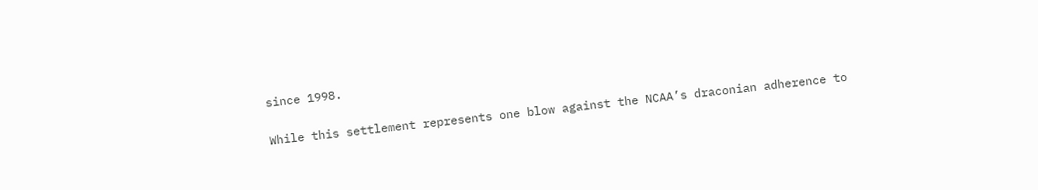since 1998.

While this settlement represents one blow against the NCAA’s draconian adherence to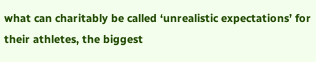what can charitably be called ‘unrealistic expectations’ for their athletes, the biggest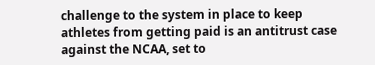challenge to the system in place to keep athletes from getting paid is an antitrust case against the NCAA, set to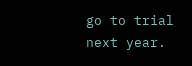go to trial next year.